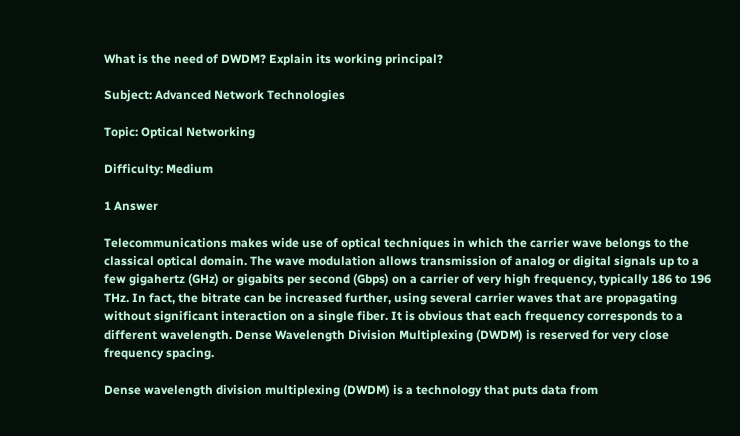What is the need of DWDM? Explain its working principal?

Subject: Advanced Network Technologies

Topic: Optical Networking

Difficulty: Medium

1 Answer

Telecommunications makes wide use of optical techniques in which the carrier wave belongs to the classical optical domain. The wave modulation allows transmission of analog or digital signals up to a few gigahertz (GHz) or gigabits per second (Gbps) on a carrier of very high frequency, typically 186 to 196 THz. In fact, the bitrate can be increased further, using several carrier waves that are propagating without significant interaction on a single fiber. It is obvious that each frequency corresponds to a different wavelength. Dense Wavelength Division Multiplexing (DWDM) is reserved for very close frequency spacing.

Dense wavelength division multiplexing (DWDM) is a technology that puts data from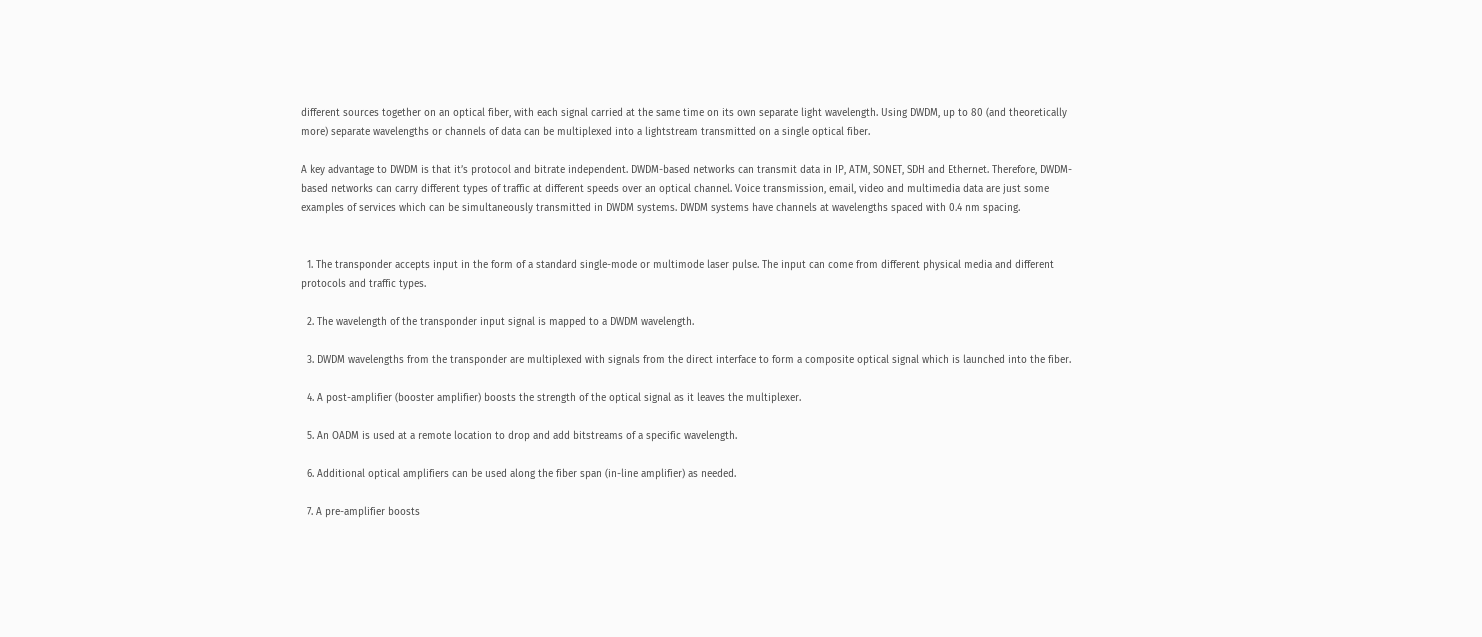different sources together on an optical fiber, with each signal carried at the same time on its own separate light wavelength. Using DWDM, up to 80 (and theoretically more) separate wavelengths or channels of data can be multiplexed into a lightstream transmitted on a single optical fiber.

A key advantage to DWDM is that it’s protocol and bitrate independent. DWDM-based networks can transmit data in IP, ATM, SONET, SDH and Ethernet. Therefore, DWDM-based networks can carry different types of traffic at different speeds over an optical channel. Voice transmission, email, video and multimedia data are just some examples of services which can be simultaneously transmitted in DWDM systems. DWDM systems have channels at wavelengths spaced with 0.4 nm spacing.


  1. The transponder accepts input in the form of a standard single-mode or multimode laser pulse. The input can come from different physical media and different protocols and traffic types.

  2. The wavelength of the transponder input signal is mapped to a DWDM wavelength.

  3. DWDM wavelengths from the transponder are multiplexed with signals from the direct interface to form a composite optical signal which is launched into the fiber.

  4. A post-amplifier (booster amplifier) boosts the strength of the optical signal as it leaves the multiplexer.

  5. An OADM is used at a remote location to drop and add bitstreams of a specific wavelength.

  6. Additional optical amplifiers can be used along the fiber span (in-line amplifier) as needed.

  7. A pre-amplifier boosts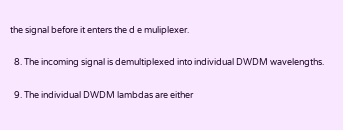the signal before it enters the d e muliplexer.

  8. The incoming signal is demultiplexed into individual DWDM wavelengths.

  9. The individual DWDM lambdas are either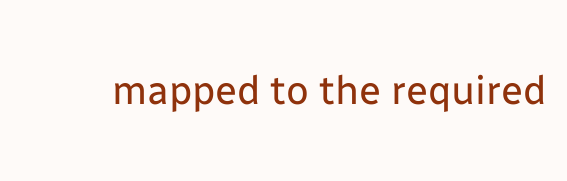mapped to the required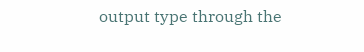output type through the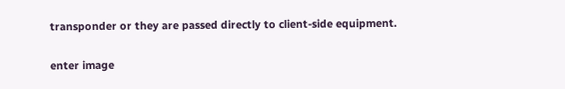transponder or they are passed directly to client-side equipment.

enter image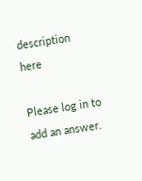description here

Please log in to add an answer.